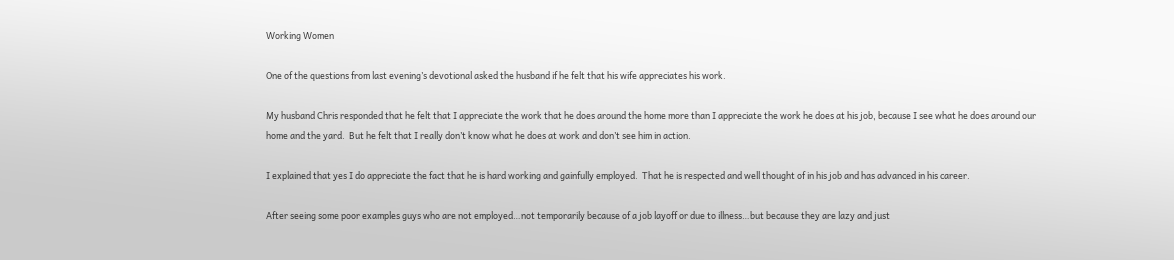Working Women

One of the questions from last evening’s devotional asked the husband if he felt that his wife appreciates his work.

My husband Chris responded that he felt that I appreciate the work that he does around the home more than I appreciate the work he does at his job, because I see what he does around our home and the yard.  But he felt that I really don’t know what he does at work and don’t see him in action.

I explained that yes I do appreciate the fact that he is hard working and gainfully employed.  That he is respected and well thought of in his job and has advanced in his career.

After seeing some poor examples guys who are not employed…not temporarily because of a job layoff or due to illness…but because they are lazy and just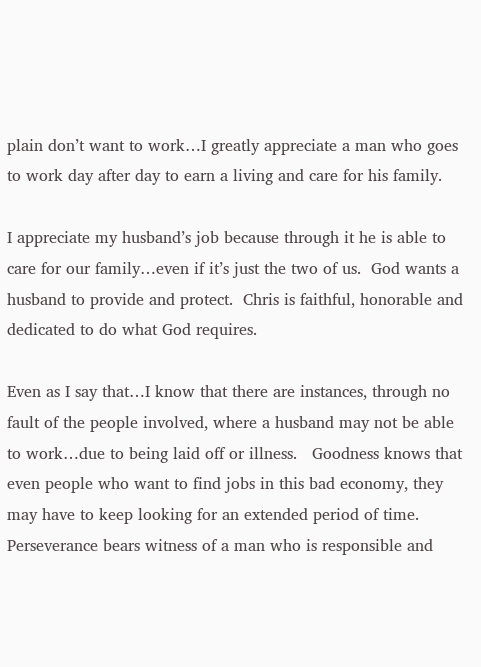plain don’t want to work…I greatly appreciate a man who goes to work day after day to earn a living and care for his family.

I appreciate my husband’s job because through it he is able to care for our family…even if it’s just the two of us.  God wants a husband to provide and protect.  Chris is faithful, honorable and dedicated to do what God requires.

Even as I say that…I know that there are instances, through no fault of the people involved, where a husband may not be able to work…due to being laid off or illness.   Goodness knows that even people who want to find jobs in this bad economy, they may have to keep looking for an extended period of time.  Perseverance bears witness of a man who is responsible and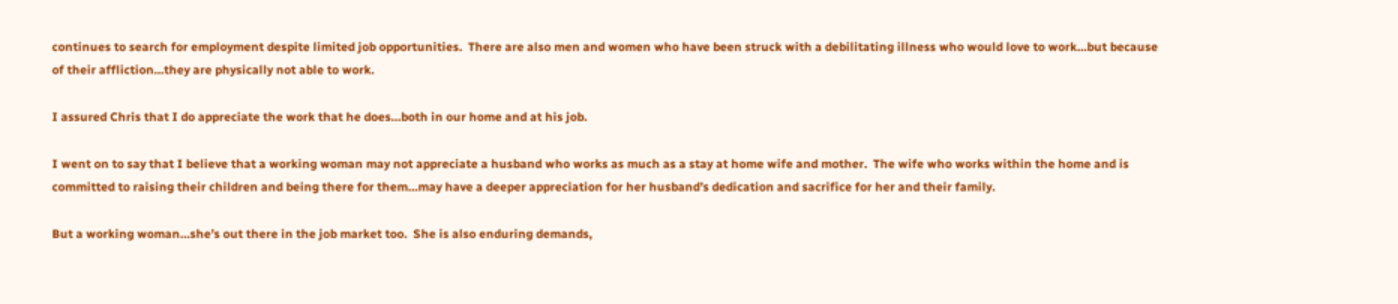continues to search for employment despite limited job opportunities.  There are also men and women who have been struck with a debilitating illness who would love to work…but because of their affliction…they are physically not able to work.

I assured Chris that I do appreciate the work that he does…both in our home and at his job.

I went on to say that I believe that a working woman may not appreciate a husband who works as much as a stay at home wife and mother.  The wife who works within the home and is committed to raising their children and being there for them…may have a deeper appreciation for her husband’s dedication and sacrifice for her and their family.

But a working woman…she’s out there in the job market too.  She is also enduring demands,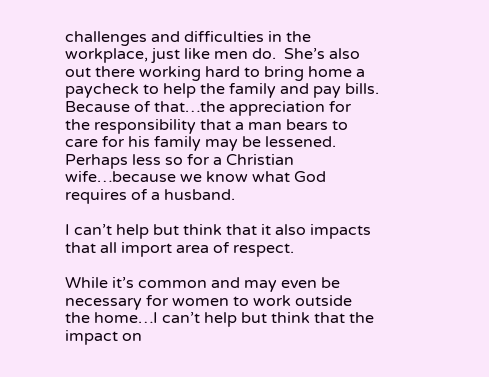challenges and difficulties in the workplace, just like men do.  She’s also out there working hard to bring home a paycheck to help the family and pay bills.  Because of that…the appreciation for the responsibility that a man bears to care for his family may be lessened.  Perhaps less so for a Christian wife…because we know what God requires of a husband.

I can’t help but think that it also impacts that all import area of respect.

While it’s common and may even be necessary for women to work outside the home…I can’t help but think that the impact on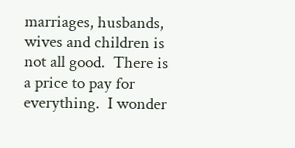marriages, husbands, wives and children is not all good.  There is a price to pay for everything.  I wonder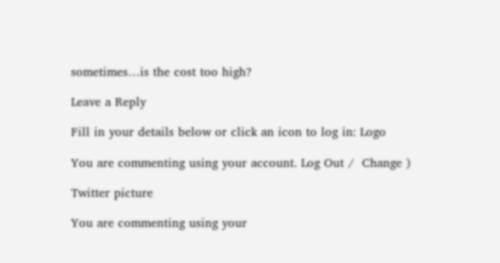sometimes…is the cost too high?

Leave a Reply

Fill in your details below or click an icon to log in: Logo

You are commenting using your account. Log Out /  Change )

Twitter picture

You are commenting using your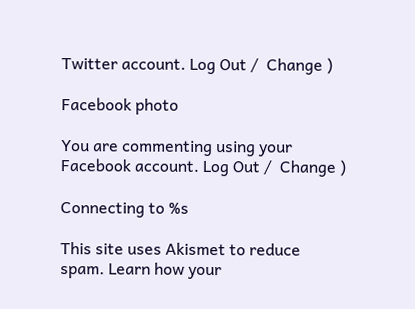Twitter account. Log Out /  Change )

Facebook photo

You are commenting using your Facebook account. Log Out /  Change )

Connecting to %s

This site uses Akismet to reduce spam. Learn how your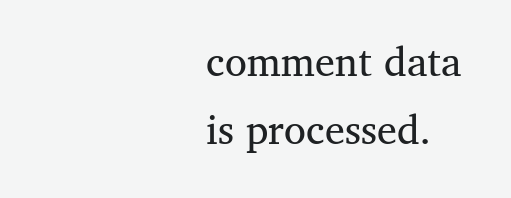comment data is processed.